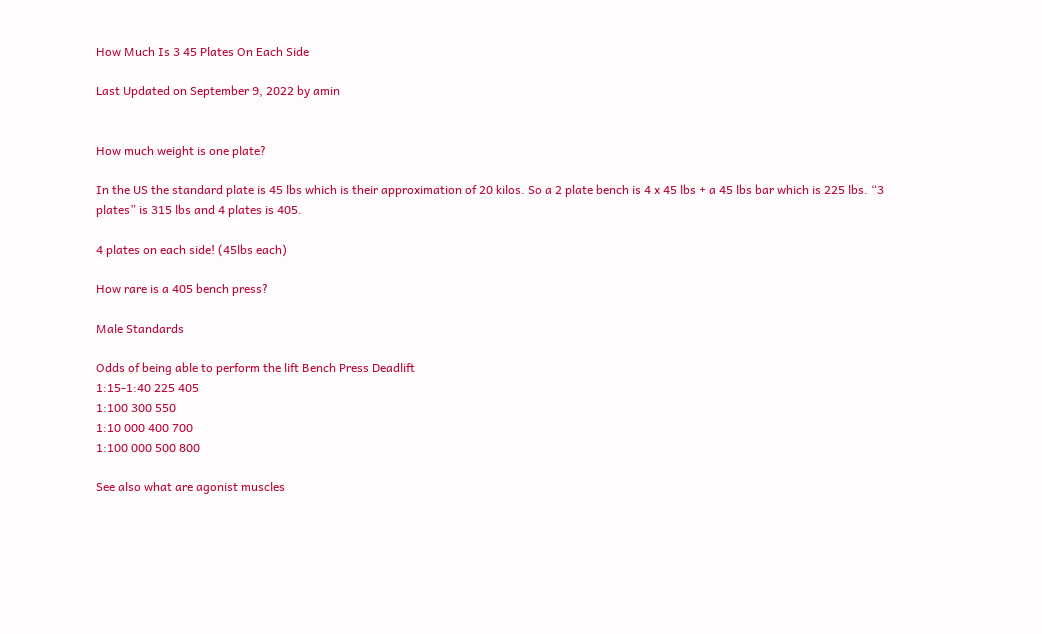How Much Is 3 45 Plates On Each Side

Last Updated on September 9, 2022 by amin


How much weight is one plate?

In the US the standard plate is 45 lbs which is their approximation of 20 kilos. So a 2 plate bench is 4 x 45 lbs + a 45 lbs bar which is 225 lbs. “3 plates” is 315 lbs and 4 plates is 405.

4 plates on each side! (45lbs each)

How rare is a 405 bench press?

Male Standards

Odds of being able to perform the lift Bench Press Deadlift
1:15-1:40 225 405
1:100 300 550
1:10 000 400 700
1:100 000 500 800

See also what are agonist muscles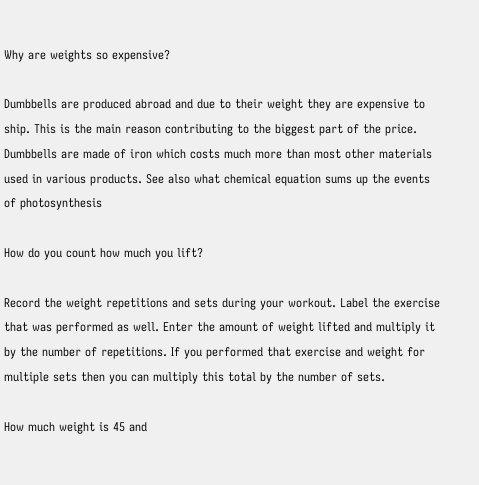Why are weights so expensive?

Dumbbells are produced abroad and due to their weight they are expensive to ship. This is the main reason contributing to the biggest part of the price. Dumbbells are made of iron which costs much more than most other materials used in various products. See also what chemical equation sums up the events of photosynthesis

How do you count how much you lift?

Record the weight repetitions and sets during your workout. Label the exercise that was performed as well. Enter the amount of weight lifted and multiply it by the number of repetitions. If you performed that exercise and weight for multiple sets then you can multiply this total by the number of sets.

How much weight is 45 and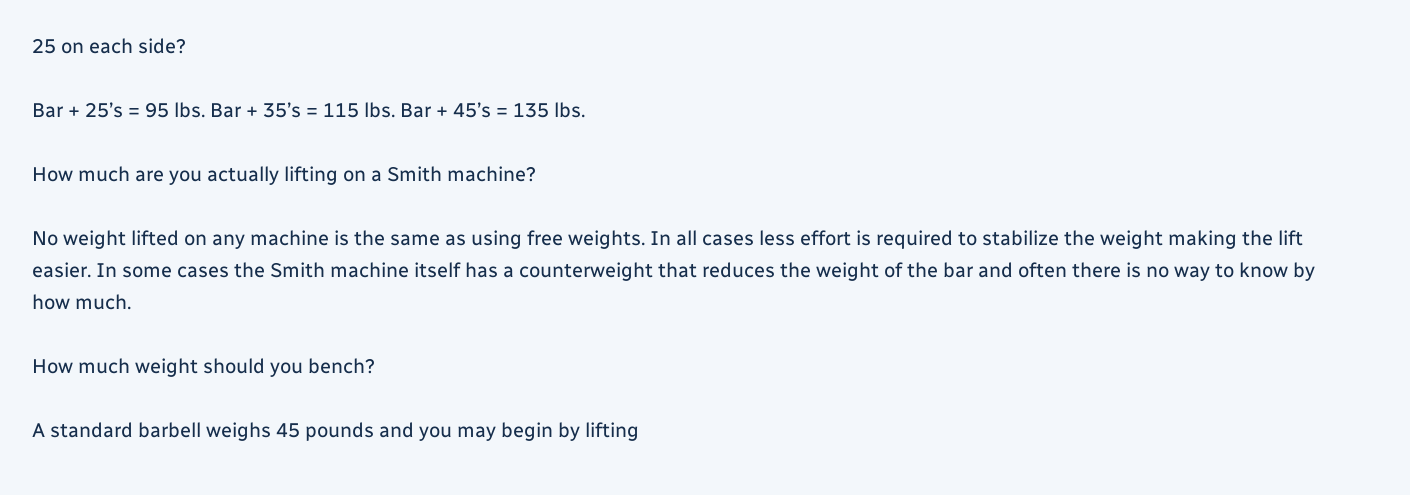25 on each side?

Bar + 25’s = 95 lbs. Bar + 35’s = 115 lbs. Bar + 45’s = 135 lbs.

How much are you actually lifting on a Smith machine?

No weight lifted on any machine is the same as using free weights. In all cases less effort is required to stabilize the weight making the lift easier. In some cases the Smith machine itself has a counterweight that reduces the weight of the bar and often there is no way to know by how much.

How much weight should you bench?

A standard barbell weighs 45 pounds and you may begin by lifting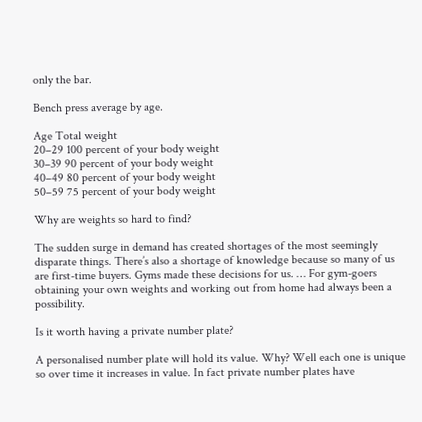only the bar.

Bench press average by age.

Age Total weight
20–29 100 percent of your body weight
30–39 90 percent of your body weight
40–49 80 percent of your body weight
50–59 75 percent of your body weight

Why are weights so hard to find?

The sudden surge in demand has created shortages of the most seemingly disparate things. There’s also a shortage of knowledge because so many of us are first-time buyers. Gyms made these decisions for us. … For gym-goers obtaining your own weights and working out from home had always been a possibility.

Is it worth having a private number plate?

A personalised number plate will hold its value. Why? Well each one is unique so over time it increases in value. In fact private number plates have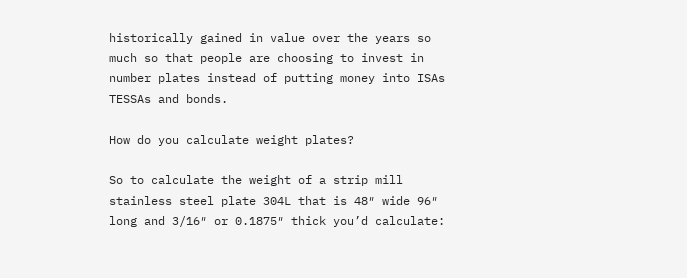historically gained in value over the years so much so that people are choosing to invest in number plates instead of putting money into ISAs TESSAs and bonds.

How do you calculate weight plates?

So to calculate the weight of a strip mill stainless steel plate 304L that is 48″ wide 96″ long and 3/16″ or 0.1875″ thick you’d calculate: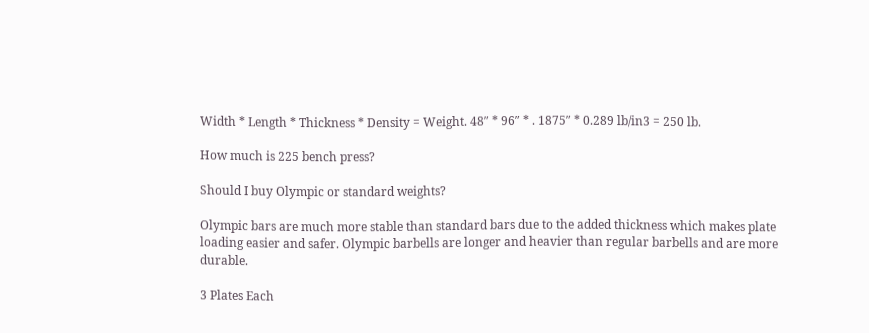Width * Length * Thickness * Density = Weight. 48″ * 96″ * . 1875″ * 0.289 lb/in3 = 250 lb.

How much is 225 bench press?

Should I buy Olympic or standard weights?

Olympic bars are much more stable than standard bars due to the added thickness which makes plate loading easier and safer. Olympic barbells are longer and heavier than regular barbells and are more durable.

3 Plates Each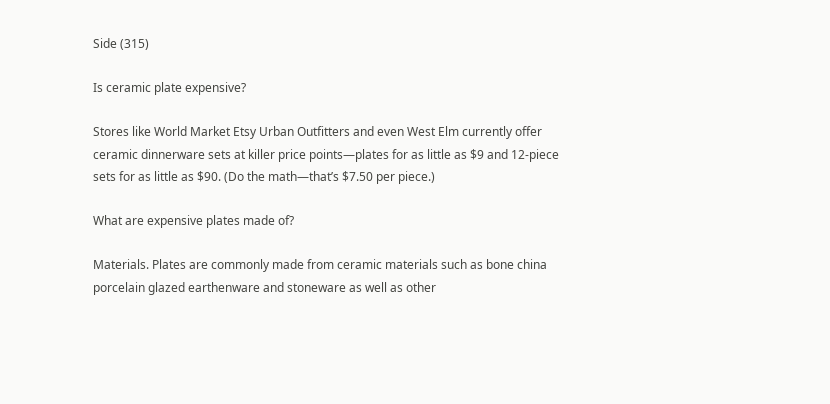Side (315)

Is ceramic plate expensive?

Stores like World Market Etsy Urban Outfitters and even West Elm currently offer ceramic dinnerware sets at killer price points—plates for as little as $9 and 12-piece sets for as little as $90. (Do the math—that’s $7.50 per piece.)

What are expensive plates made of?

Materials. Plates are commonly made from ceramic materials such as bone china porcelain glazed earthenware and stoneware as well as other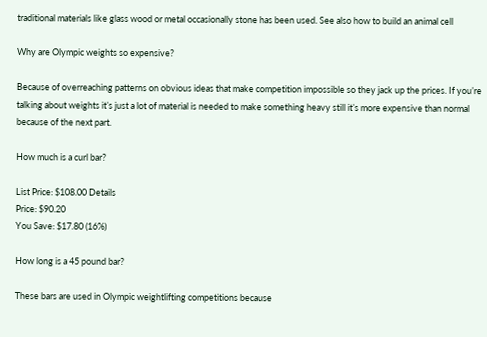traditional materials like glass wood or metal occasionally stone has been used. See also how to build an animal cell

Why are Olympic weights so expensive?

Because of overreaching patterns on obvious ideas that make competition impossible so they jack up the prices. If you’re talking about weights it’s just a lot of material is needed to make something heavy still it’s more expensive than normal because of the next part.

How much is a curl bar?

List Price: $108.00 Details
Price: $90.20
You Save: $17.80 (16%)

How long is a 45 pound bar?

These bars are used in Olympic weightlifting competitions because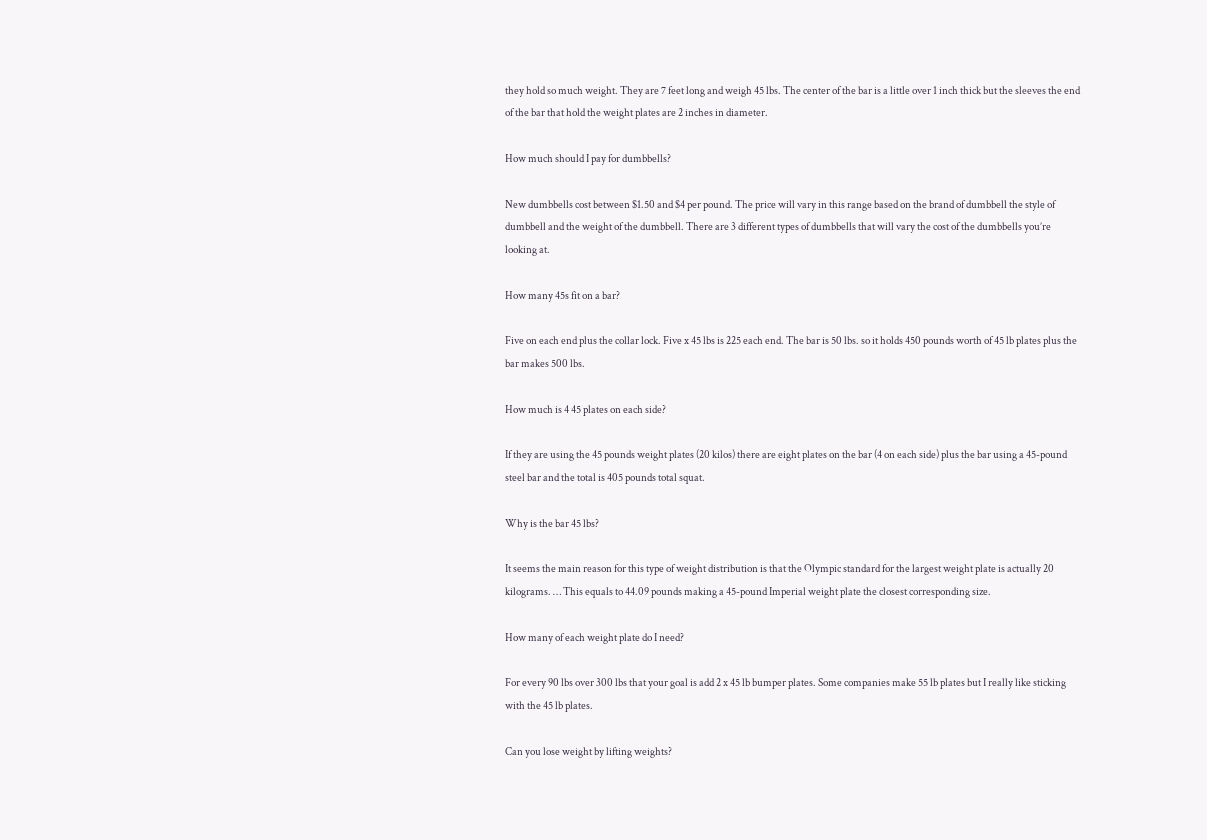they hold so much weight. They are 7 feet long and weigh 45 lbs. The center of the bar is a little over 1 inch thick but the sleeves the end of the bar that hold the weight plates are 2 inches in diameter.

How much should I pay for dumbbells?

New dumbbells cost between $1.50 and $4 per pound. The price will vary in this range based on the brand of dumbbell the style of dumbbell and the weight of the dumbbell. There are 3 different types of dumbbells that will vary the cost of the dumbbells you’re looking at.

How many 45s fit on a bar?

Five on each end plus the collar lock. Five x 45 lbs is 225 each end. The bar is 50 lbs. so it holds 450 pounds worth of 45 lb plates plus the bar makes 500 lbs.

How much is 4 45 plates on each side?

If they are using the 45 pounds weight plates (20 kilos) there are eight plates on the bar (4 on each side) plus the bar using a 45-pound steel bar and the total is 405 pounds total squat.

Why is the bar 45 lbs?

It seems the main reason for this type of weight distribution is that the Olympic standard for the largest weight plate is actually 20 kilograms. … This equals to 44.09 pounds making a 45-pound Imperial weight plate the closest corresponding size.

How many of each weight plate do I need?

For every 90 lbs over 300 lbs that your goal is add 2 x 45 lb bumper plates. Some companies make 55 lb plates but I really like sticking with the 45 lb plates.

Can you lose weight by lifting weights?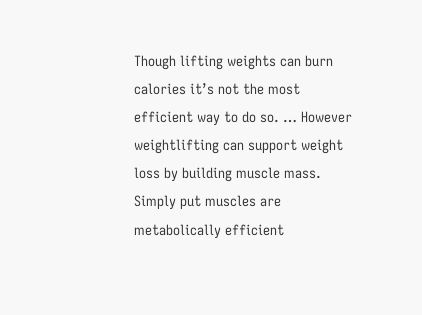Though lifting weights can burn calories it’s not the most efficient way to do so. … However weightlifting can support weight loss by building muscle mass. Simply put muscles are metabolically efficient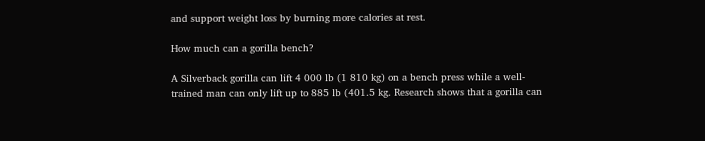and support weight loss by burning more calories at rest.

How much can a gorilla bench?

A Silverback gorilla can lift 4 000 lb (1 810 kg) on a bench press while a well-trained man can only lift up to 885 lb (401.5 kg. Research shows that a gorilla can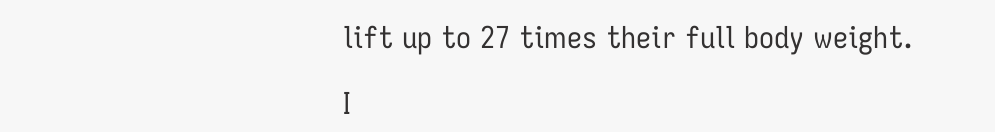lift up to 27 times their full body weight.

I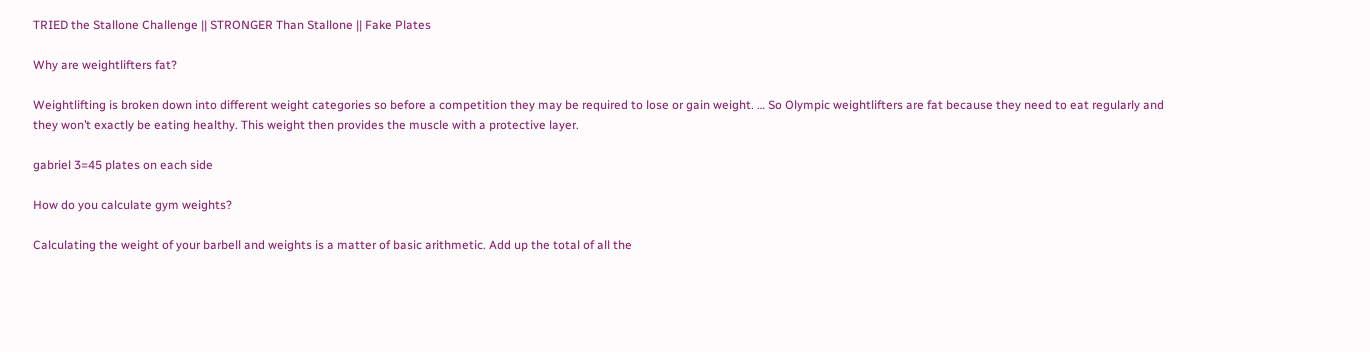TRIED the Stallone Challenge || STRONGER Than Stallone || Fake Plates

Why are weightlifters fat?

Weightlifting is broken down into different weight categories so before a competition they may be required to lose or gain weight. … So Olympic weightlifters are fat because they need to eat regularly and they won’t exactly be eating healthy. This weight then provides the muscle with a protective layer.

gabriel 3=45 plates on each side

How do you calculate gym weights?

Calculating the weight of your barbell and weights is a matter of basic arithmetic. Add up the total of all the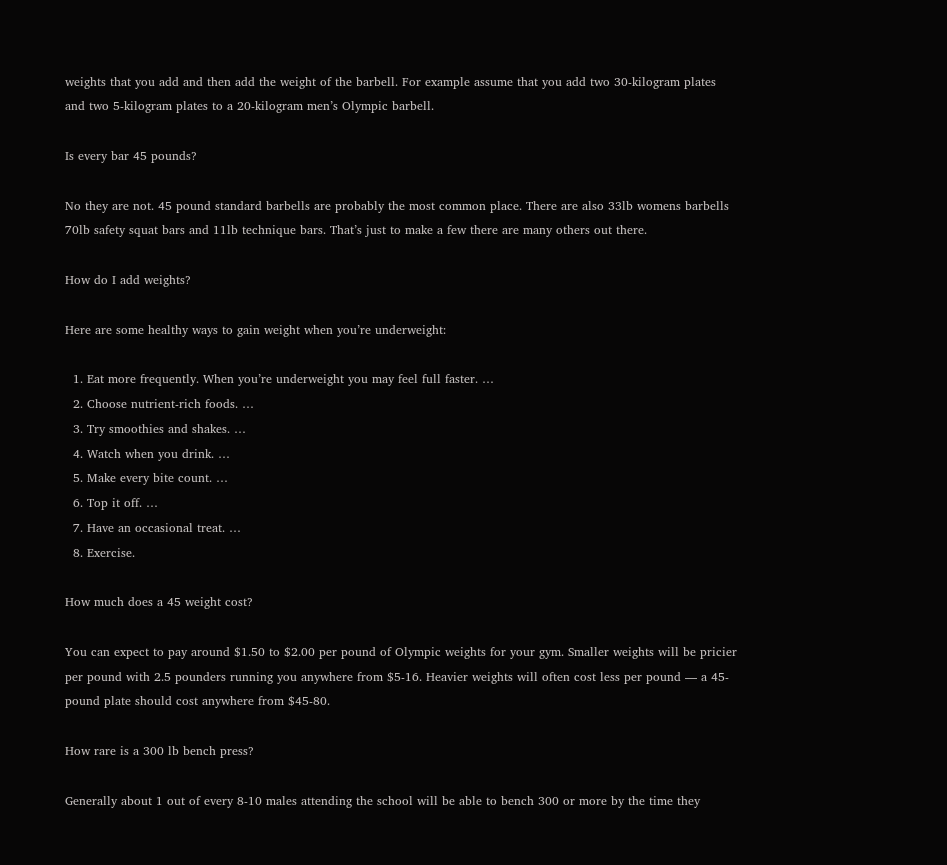weights that you add and then add the weight of the barbell. For example assume that you add two 30-kilogram plates and two 5-kilogram plates to a 20-kilogram men’s Olympic barbell.

Is every bar 45 pounds?

No they are not. 45 pound standard barbells are probably the most common place. There are also 33lb womens barbells 70lb safety squat bars and 11lb technique bars. That’s just to make a few there are many others out there.

How do I add weights?

Here are some healthy ways to gain weight when you’re underweight:

  1. Eat more frequently. When you’re underweight you may feel full faster. …
  2. Choose nutrient-rich foods. …
  3. Try smoothies and shakes. …
  4. Watch when you drink. …
  5. Make every bite count. …
  6. Top it off. …
  7. Have an occasional treat. …
  8. Exercise.

How much does a 45 weight cost?

You can expect to pay around $1.50 to $2.00 per pound of Olympic weights for your gym. Smaller weights will be pricier per pound with 2.5 pounders running you anywhere from $5-16. Heavier weights will often cost less per pound — a 45-pound plate should cost anywhere from $45-80.

How rare is a 300 lb bench press?

Generally about 1 out of every 8-10 males attending the school will be able to bench 300 or more by the time they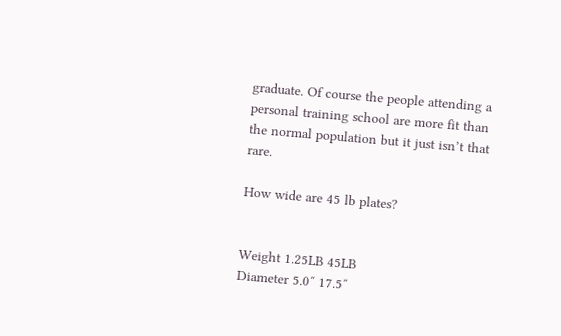graduate. Of course the people attending a personal training school are more fit than the normal population but it just isn’t that rare.

How wide are 45 lb plates?


Weight 1.25LB 45LB
Diameter 5.0″ 17.5″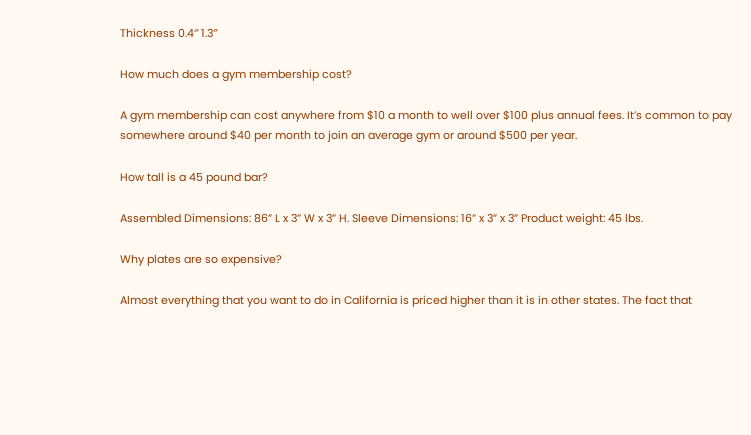Thickness 0.4″ 1.3″

How much does a gym membership cost?

A gym membership can cost anywhere from $10 a month to well over $100 plus annual fees. It’s common to pay somewhere around $40 per month to join an average gym or around $500 per year.

How tall is a 45 pound bar?

Assembled Dimensions: 86” L x 3” W x 3” H. Sleeve Dimensions: 16” x 3” x 3” Product weight: 45 lbs.

Why plates are so expensive?

Almost everything that you want to do in California is priced higher than it is in other states. The fact that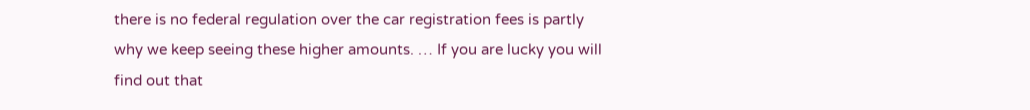there is no federal regulation over the car registration fees is partly why we keep seeing these higher amounts. … If you are lucky you will find out that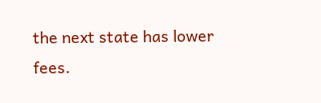the next state has lower fees.